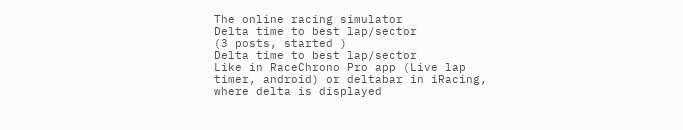The online racing simulator
Delta time to best lap/sector
(3 posts, started )
Delta time to best lap/sector
Like in RaceChrono Pro app (Live lap timer, android) or deltabar in iRacing, where delta is displayed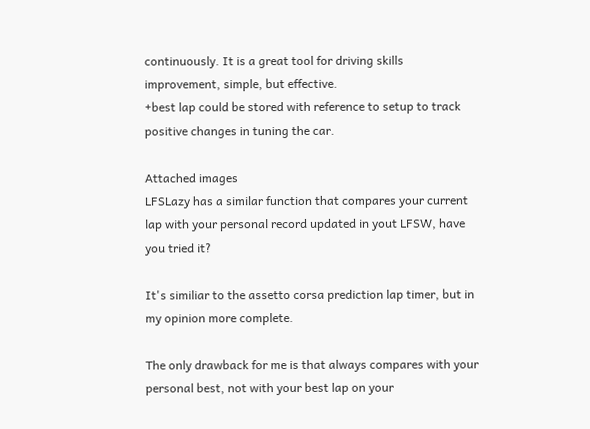continuously. It is a great tool for driving skills improvement, simple, but effective.
+best lap could be stored with reference to setup to track positive changes in tuning the car.

Attached images
LFSLazy has a similar function that compares your current lap with your personal record updated in yout LFSW, have you tried it?

It's similiar to the assetto corsa prediction lap timer, but in my opinion more complete.

The only drawback for me is that always compares with your personal best, not with your best lap on your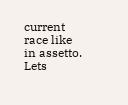current race like in assetto.
Lets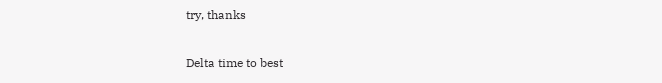try, thanks

Delta time to best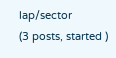lap/sector
(3 posts, started )